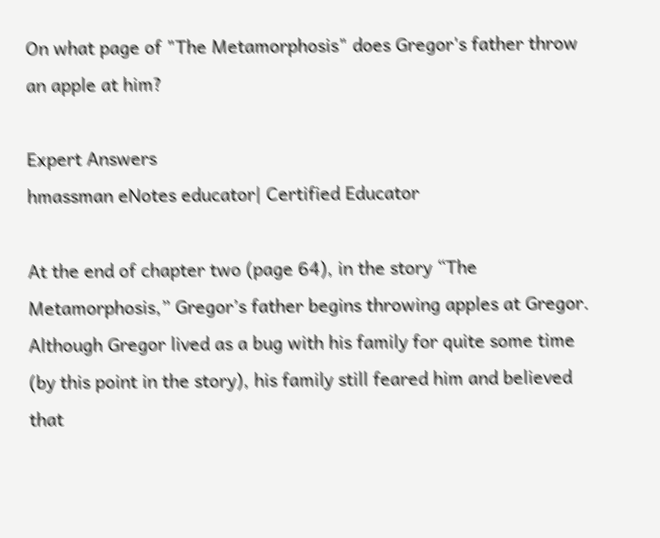On what page of "The Metamorphosis" does Gregor's father throw an apple at him?

Expert Answers
hmassman eNotes educator| Certified Educator

At the end of chapter two (page 64), in the story “The Metamorphosis,” Gregor’s father begins throwing apples at Gregor. Although Gregor lived as a bug with his family for quite some time (by this point in the story), his family still feared him and believed that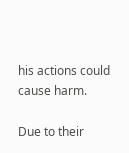his actions could cause harm.

Due to their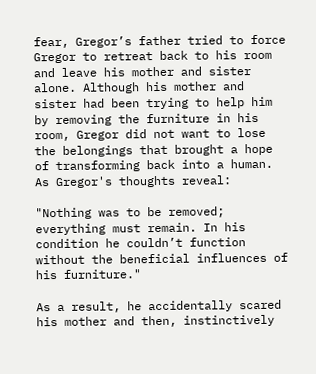fear, Gregor’s father tried to force Gregor to retreat back to his room and leave his mother and sister alone. Although his mother and sister had been trying to help him by removing the furniture in his room, Gregor did not want to lose the belongings that brought a hope of transforming back into a human. As Gregor's thoughts reveal:

"Nothing was to be removed; everything must remain. In his condition he couldn’t function without the beneficial influences of his furniture."

As a result, he accidentally scared his mother and then, instinctively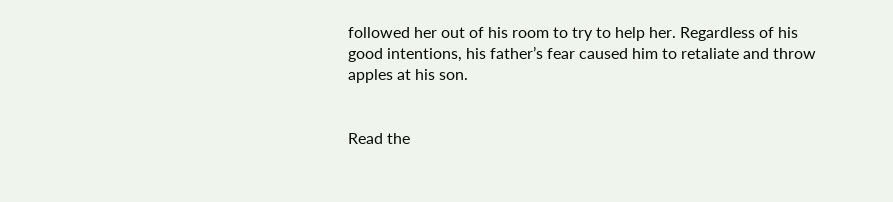followed her out of his room to try to help her. Regardless of his good intentions, his father’s fear caused him to retaliate and throw apples at his son.


Read the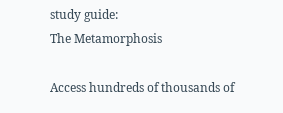study guide:
The Metamorphosis

Access hundreds of thousands of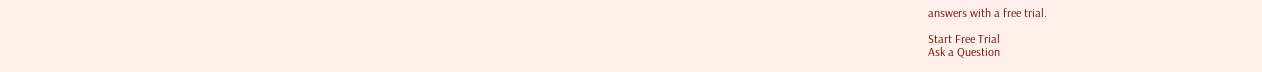answers with a free trial.

Start Free Trial
Ask a Question